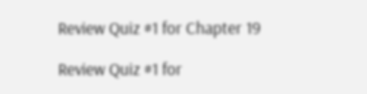Review Quiz #1 for Chapter 19

Review Quiz #1 for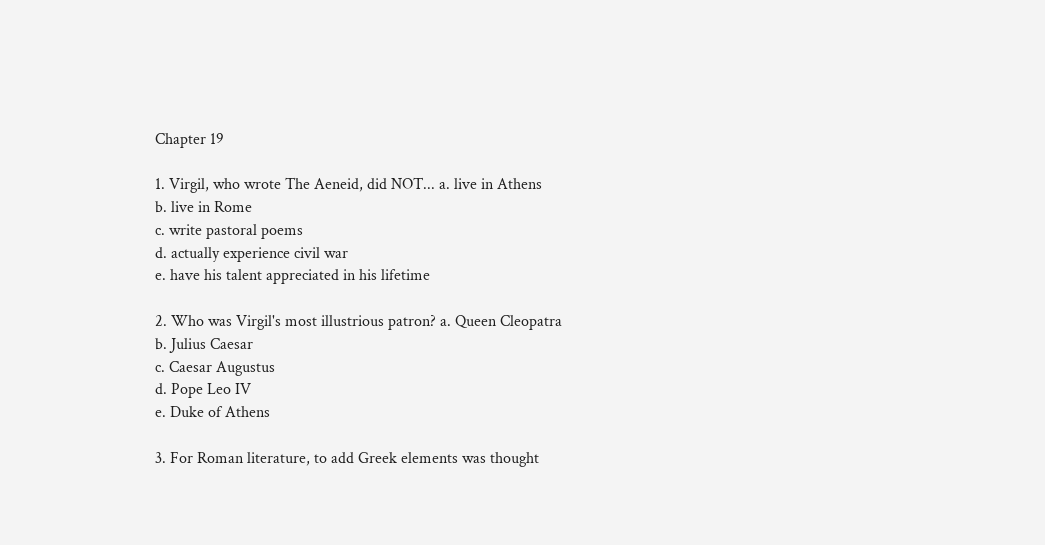Chapter 19

1. Virgil, who wrote The Aeneid, did NOT... a. live in Athens
b. live in Rome
c. write pastoral poems
d. actually experience civil war
e. have his talent appreciated in his lifetime

2. Who was Virgil's most illustrious patron? a. Queen Cleopatra
b. Julius Caesar
c. Caesar Augustus
d. Pope Leo IV
e. Duke of Athens

3. For Roman literature, to add Greek elements was thought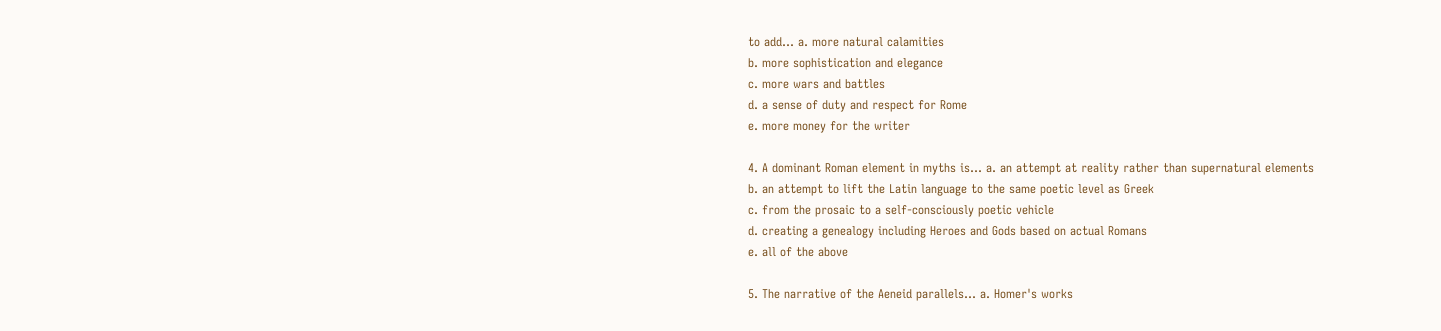to add... a. more natural calamities
b. more sophistication and elegance
c. more wars and battles
d. a sense of duty and respect for Rome
e. more money for the writer

4. A dominant Roman element in myths is... a. an attempt at reality rather than supernatural elements
b. an attempt to lift the Latin language to the same poetic level as Greek
c. from the prosaic to a self-consciously poetic vehicle
d. creating a genealogy including Heroes and Gods based on actual Romans
e. all of the above

5. The narrative of the Aeneid parallels... a. Homer's works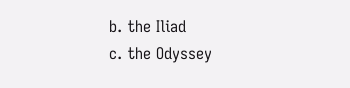b. the Iliad
c. the Odyssey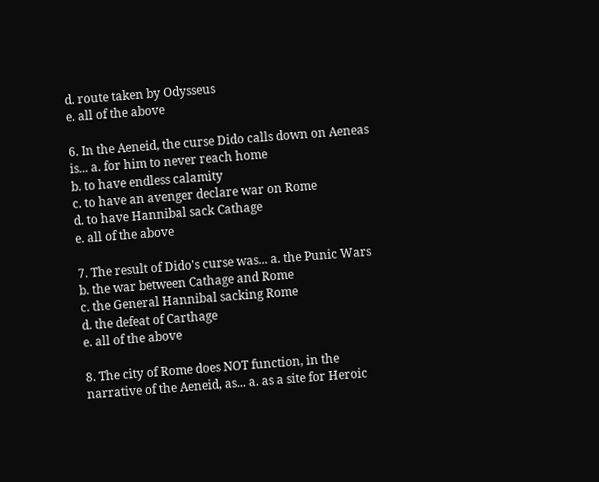d. route taken by Odysseus
e. all of the above

6. In the Aeneid, the curse Dido calls down on Aeneas is... a. for him to never reach home
b. to have endless calamity
c. to have an avenger declare war on Rome
d. to have Hannibal sack Cathage
e. all of the above

7. The result of Dido's curse was... a. the Punic Wars
b. the war between Cathage and Rome
c. the General Hannibal sacking Rome
d. the defeat of Carthage
e. all of the above

8. The city of Rome does NOT function, in the narrative of the Aeneid, as... a. as a site for Heroic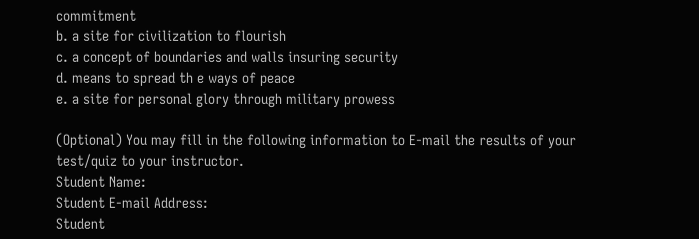commitment
b. a site for civilization to flourish
c. a concept of boundaries and walls insuring security
d. means to spread th e ways of peace
e. a site for personal glory through military prowess

(Optional) You may fill in the following information to E-mail the results of your test/quiz to your instructor.
Student Name:
Student E-mail Address:
Student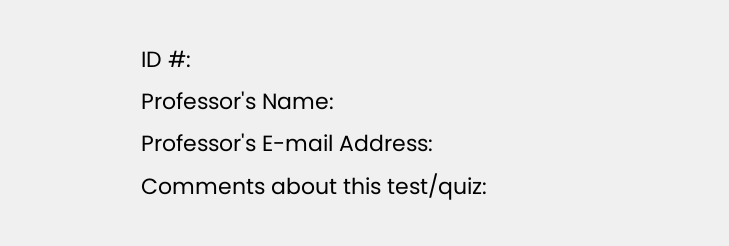ID #:
Professor's Name:
Professor's E-mail Address:
Comments about this test/quiz: